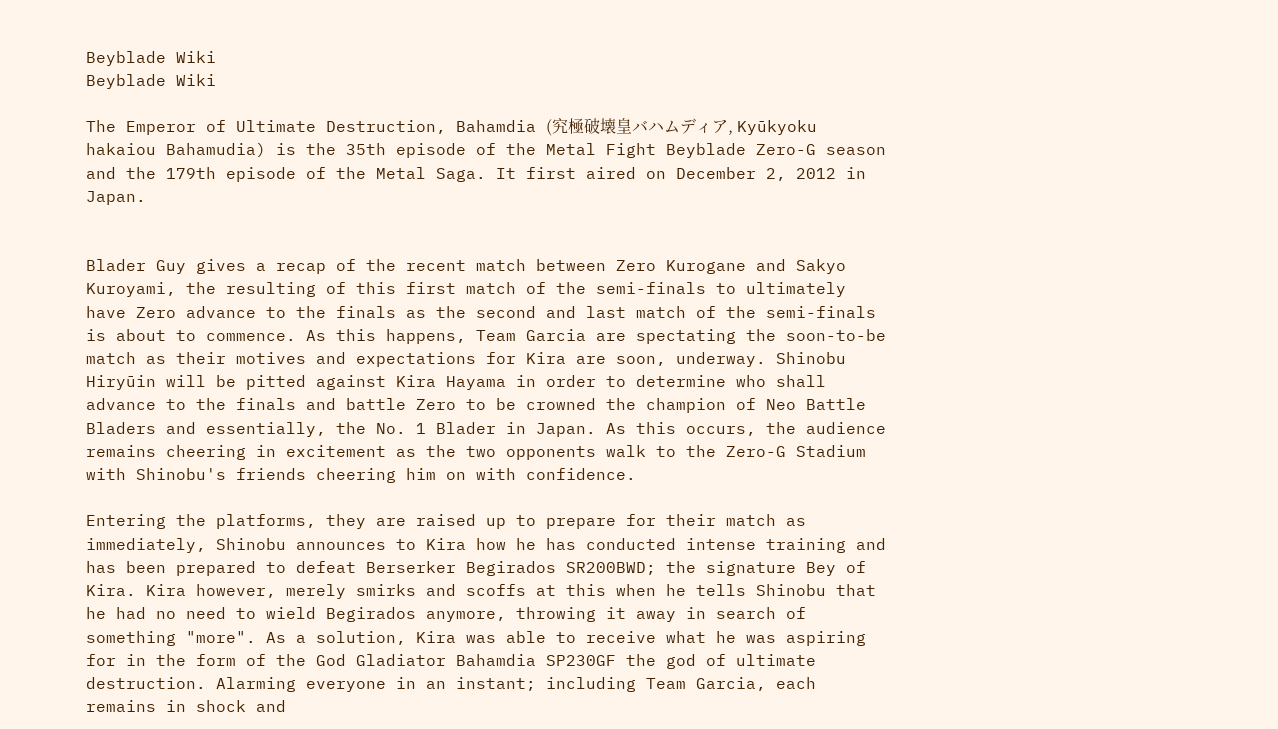Beyblade Wiki
Beyblade Wiki

The Emperor of Ultimate Destruction, Bahamdia (究極破壊皇バハムディア, Kyūkyoku hakaiou Bahamudia) is the 35th episode of the Metal Fight Beyblade Zero-G season and the 179th episode of the Metal Saga. It first aired on December 2, 2012 in Japan.


Blader Guy gives a recap of the recent match between Zero Kurogane and Sakyo Kuroyami, the resulting of this first match of the semi-finals to ultimately have Zero advance to the finals as the second and last match of the semi-finals is about to commence. As this happens, Team Garcia are spectating the soon-to-be match as their motives and expectations for Kira are soon, underway. Shinobu Hiryūin will be pitted against Kira Hayama in order to determine who shall advance to the finals and battle Zero to be crowned the champion of Neo Battle Bladers and essentially, the No. 1 Blader in Japan. As this occurs, the audience remains cheering in excitement as the two opponents walk to the Zero-G Stadium with Shinobu's friends cheering him on with confidence.

Entering the platforms, they are raised up to prepare for their match as immediately, Shinobu announces to Kira how he has conducted intense training and has been prepared to defeat Berserker Begirados SR200BWD; the signature Bey of Kira. Kira however, merely smirks and scoffs at this when he tells Shinobu that he had no need to wield Begirados anymore, throwing it away in search of something "more". As a solution, Kira was able to receive what he was aspiring for in the form of the God Gladiator Bahamdia SP230GF the god of ultimate destruction. Alarming everyone in an instant; including Team Garcia, each remains in shock and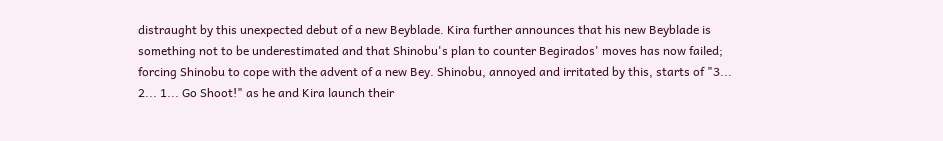distraught by this unexpected debut of a new Beyblade. Kira further announces that his new Beyblade is something not to be underestimated and that Shinobu's plan to counter Begirados' moves has now failed; forcing Shinobu to cope with the advent of a new Bey. Shinobu, annoyed and irritated by this, starts of "3... 2... 1... Go Shoot!" as he and Kira launch their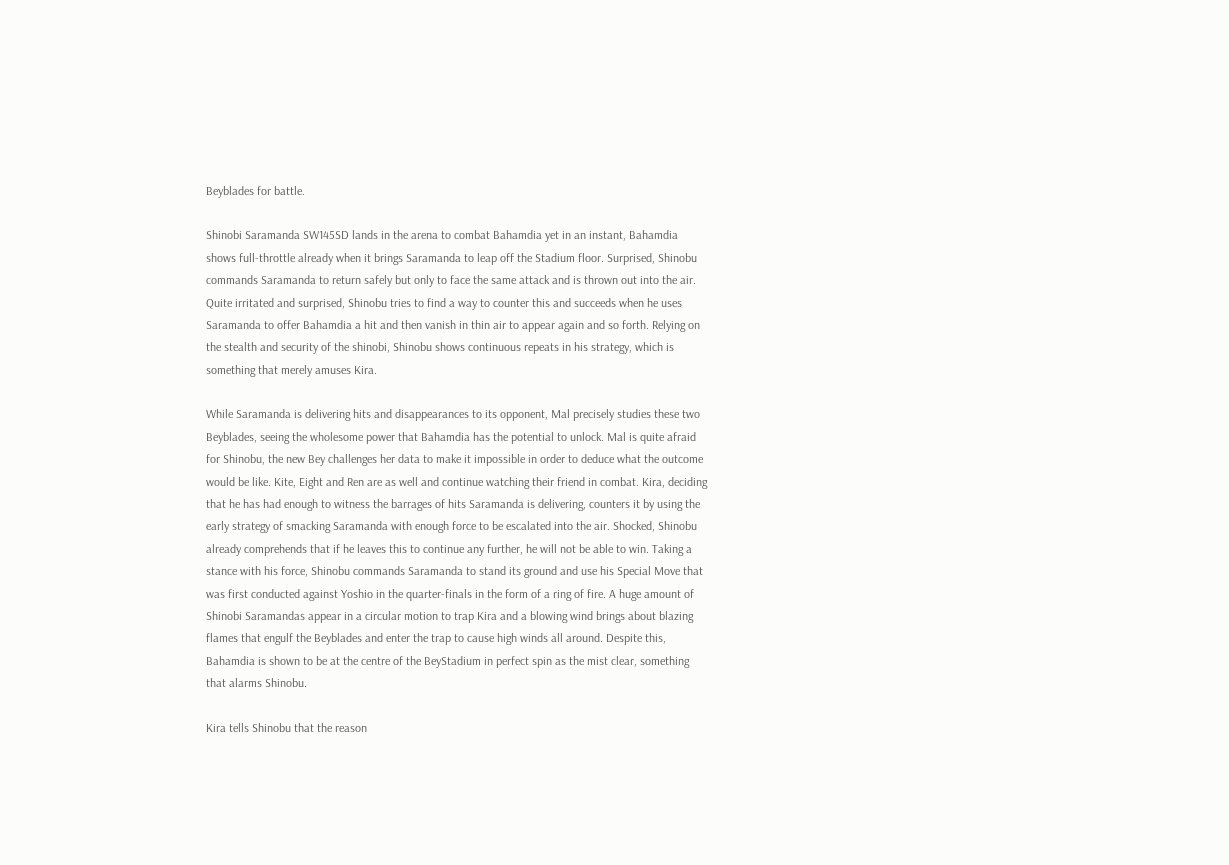Beyblades for battle.

Shinobi Saramanda SW145SD lands in the arena to combat Bahamdia yet in an instant, Bahamdia shows full-throttle already when it brings Saramanda to leap off the Stadium floor. Surprised, Shinobu commands Saramanda to return safely but only to face the same attack and is thrown out into the air. Quite irritated and surprised, Shinobu tries to find a way to counter this and succeeds when he uses Saramanda to offer Bahamdia a hit and then vanish in thin air to appear again and so forth. Relying on the stealth and security of the shinobi, Shinobu shows continuous repeats in his strategy, which is something that merely amuses Kira.

While Saramanda is delivering hits and disappearances to its opponent, Mal precisely studies these two Beyblades, seeing the wholesome power that Bahamdia has the potential to unlock. Mal is quite afraid for Shinobu, the new Bey challenges her data to make it impossible in order to deduce what the outcome would be like. Kite, Eight and Ren are as well and continue watching their friend in combat. Kira, deciding that he has had enough to witness the barrages of hits Saramanda is delivering, counters it by using the early strategy of smacking Saramanda with enough force to be escalated into the air. Shocked, Shinobu already comprehends that if he leaves this to continue any further, he will not be able to win. Taking a stance with his force, Shinobu commands Saramanda to stand its ground and use his Special Move that was first conducted against Yoshio in the quarter-finals in the form of a ring of fire. A huge amount of Shinobi Saramandas appear in a circular motion to trap Kira and a blowing wind brings about blazing flames that engulf the Beyblades and enter the trap to cause high winds all around. Despite this, Bahamdia is shown to be at the centre of the BeyStadium in perfect spin as the mist clear, something that alarms Shinobu.

Kira tells Shinobu that the reason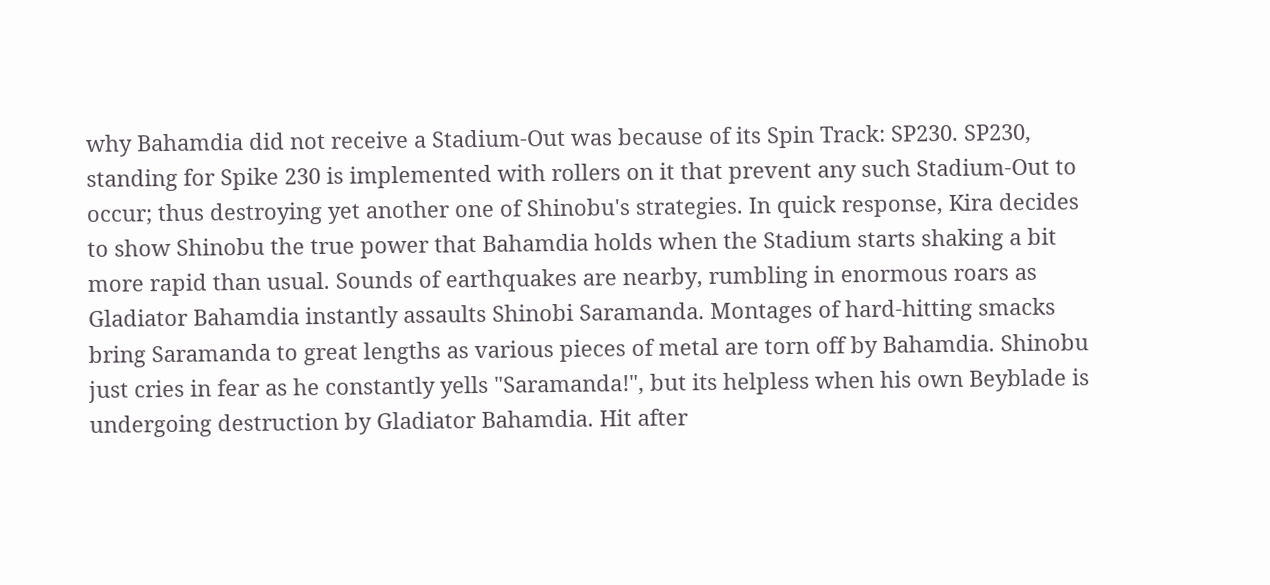why Bahamdia did not receive a Stadium-Out was because of its Spin Track: SP230. SP230, standing for Spike 230 is implemented with rollers on it that prevent any such Stadium-Out to occur; thus destroying yet another one of Shinobu's strategies. In quick response, Kira decides to show Shinobu the true power that Bahamdia holds when the Stadium starts shaking a bit more rapid than usual. Sounds of earthquakes are nearby, rumbling in enormous roars as Gladiator Bahamdia instantly assaults Shinobi Saramanda. Montages of hard-hitting smacks bring Saramanda to great lengths as various pieces of metal are torn off by Bahamdia. Shinobu just cries in fear as he constantly yells "Saramanda!", but its helpless when his own Beyblade is undergoing destruction by Gladiator Bahamdia. Hit after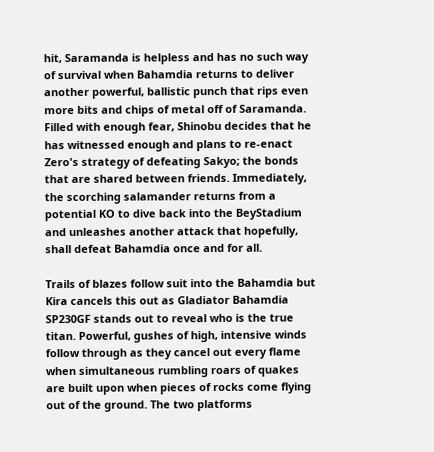hit, Saramanda is helpless and has no such way of survival when Bahamdia returns to deliver another powerful, ballistic punch that rips even more bits and chips of metal off of Saramanda. Filled with enough fear, Shinobu decides that he has witnessed enough and plans to re-enact Zero's strategy of defeating Sakyo; the bonds that are shared between friends. Immediately, the scorching salamander returns from a potential KO to dive back into the BeyStadium and unleashes another attack that hopefully, shall defeat Bahamdia once and for all.

Trails of blazes follow suit into the Bahamdia but Kira cancels this out as Gladiator Bahamdia SP230GF stands out to reveal who is the true titan. Powerful, gushes of high, intensive winds follow through as they cancel out every flame when simultaneous rumbling roars of quakes are built upon when pieces of rocks come flying out of the ground. The two platforms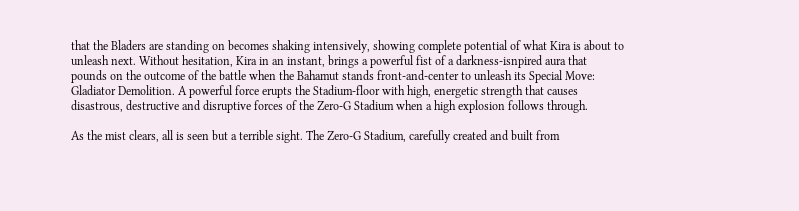that the Bladers are standing on becomes shaking intensively, showing complete potential of what Kira is about to unleash next. Without hesitation, Kira in an instant, brings a powerful fist of a darkness-isnpired aura that pounds on the outcome of the battle when the Bahamut stands front-and-center to unleash its Special Move: Gladiator Demolition. A powerful force erupts the Stadium-floor with high, energetic strength that causes disastrous, destructive and disruptive forces of the Zero-G Stadium when a high explosion follows through.

As the mist clears, all is seen but a terrible sight. The Zero-G Stadium, carefully created and built from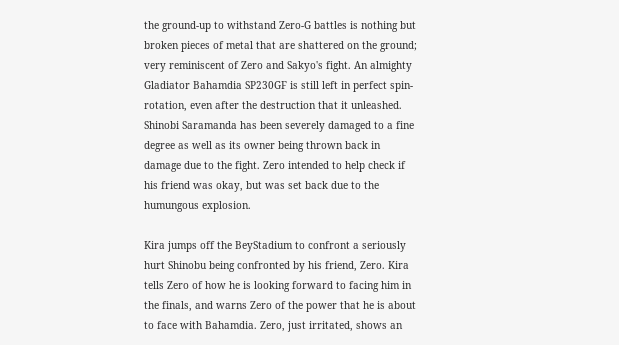the ground-up to withstand Zero-G battles is nothing but broken pieces of metal that are shattered on the ground; very reminiscent of Zero and Sakyo's fight. An almighty Gladiator Bahamdia SP230GF is still left in perfect spin-rotation, even after the destruction that it unleashed. Shinobi Saramanda has been severely damaged to a fine degree as well as its owner being thrown back in damage due to the fight. Zero intended to help check if his friend was okay, but was set back due to the humungous explosion.

Kira jumps off the BeyStadium to confront a seriously hurt Shinobu being confronted by his friend, Zero. Kira tells Zero of how he is looking forward to facing him in the finals, and warns Zero of the power that he is about to face with Bahamdia. Zero, just irritated, shows an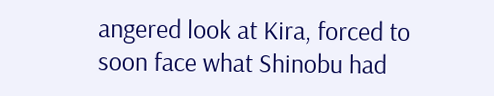angered look at Kira, forced to soon face what Shinobu had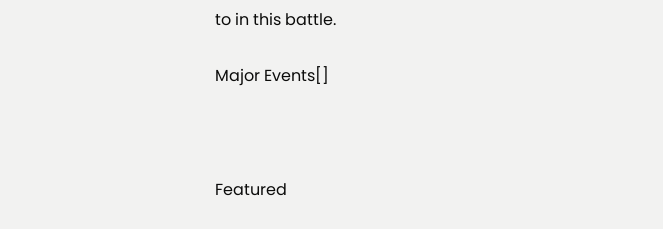to in this battle.

Major Events[]



Featured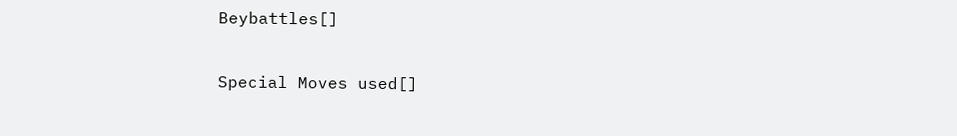Beybattles[]

Special Moves used[]